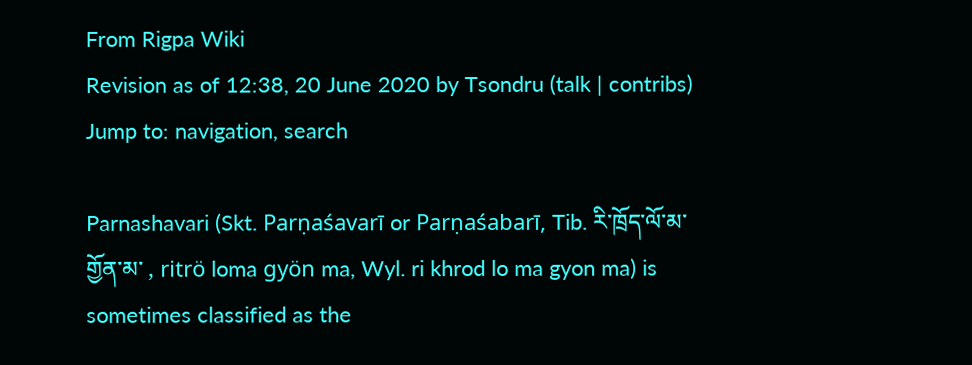From Rigpa Wiki
Revision as of 12:38, 20 June 2020 by Tsondru (talk | contribs)
Jump to: navigation, search

Parnashavari (Skt. Parṇaśavarī or Parṇaśabarī, Tib. རི་ཁྲོད་ལོ་མ་གྱོན་མ་ , ritrö loma gyön ma, Wyl. ri khrod lo ma gyon ma) is sometimes classified as the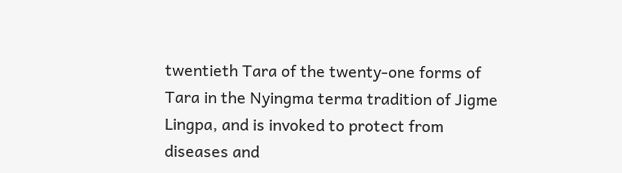twentieth Tara of the twenty-one forms of Tara in the Nyingma terma tradition of Jigme Lingpa, and is invoked to protect from diseases and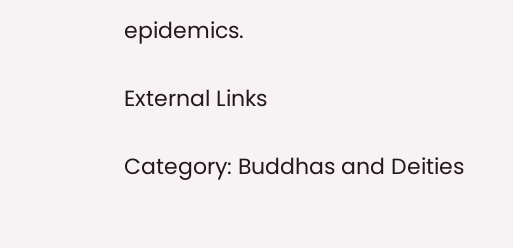epidemics.

External Links

Category: Buddhas and Deities